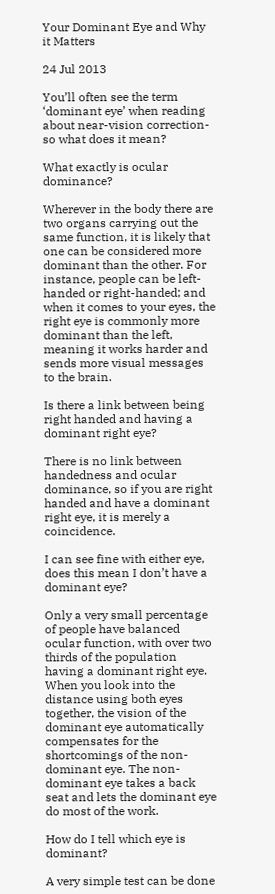Your Dominant Eye and Why it Matters

24 Jul 2013

You’ll often see the term ‘dominant eye’ when reading about near-vision correction-so what does it mean?

What exactly is ocular dominance?

Wherever in the body there are two organs carrying out the same function, it is likely that one can be considered more dominant than the other. For instance, people can be left-handed or right-handed; and when it comes to your eyes, the right eye is commonly more dominant than the left, meaning it works harder and sends more visual messages to the brain.

Is there a link between being right handed and having a dominant right eye?

There is no link between handedness and ocular dominance, so if you are right handed and have a dominant right eye, it is merely a coincidence.

I can see fine with either eye, does this mean I don’t have a dominant eye?

Only a very small percentage of people have balanced ocular function, with over two thirds of the population having a dominant right eye. When you look into the distance using both eyes together, the vision of the dominant eye automatically compensates for the shortcomings of the non-dominant eye. The non-dominant eye takes a back seat and lets the dominant eye do most of the work.

How do I tell which eye is dominant?

A very simple test can be done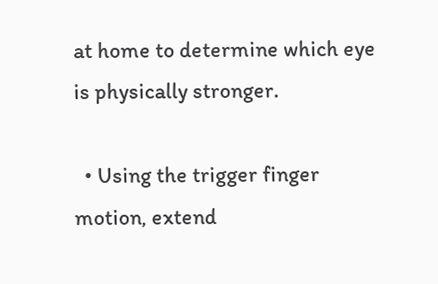at home to determine which eye is physically stronger.

  • Using the trigger finger motion, extend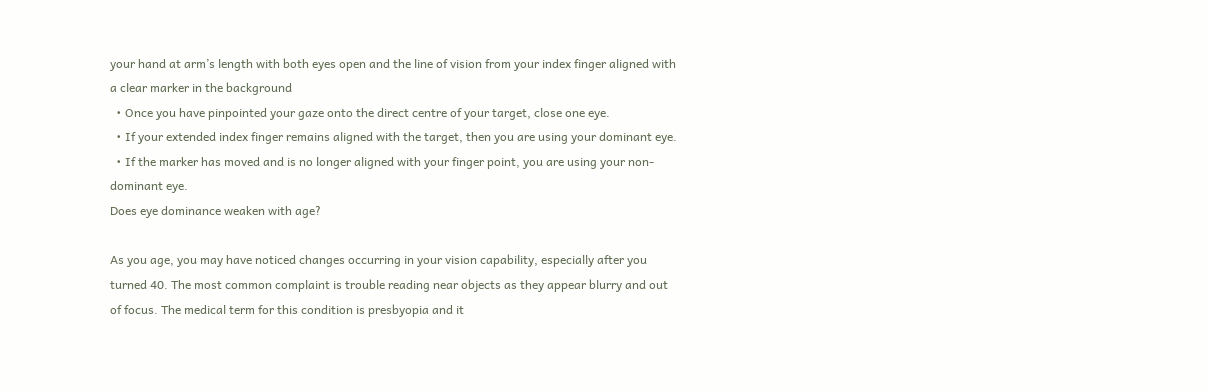your hand at arm’s length with both eyes open and the line of vision from your index finger aligned with a clear marker in the background
  • Once you have pinpointed your gaze onto the direct centre of your target, close one eye.
  • If your extended index finger remains aligned with the target, then you are using your dominant eye.
  • If the marker has moved and is no longer aligned with your finger point, you are using your non-dominant eye.
Does eye dominance weaken with age?

As you age, you may have noticed changes occurring in your vision capability, especially after you turned 40. The most common complaint is trouble reading near objects as they appear blurry and out of focus. The medical term for this condition is presbyopia and it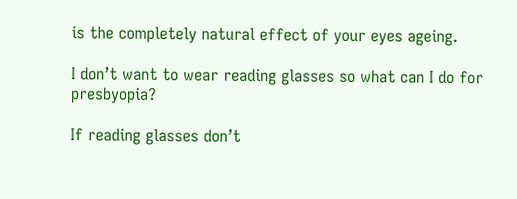is the completely natural effect of your eyes ageing.

I don’t want to wear reading glasses so what can I do for presbyopia?

If reading glasses don’t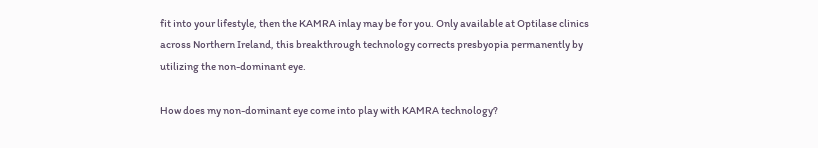fit into your lifestyle, then the KAMRA inlay may be for you. Only available at Optilase clinics across Northern Ireland, this breakthrough technology corrects presbyopia permanently by utilizing the non-dominant eye.

How does my non-dominant eye come into play with KAMRA technology?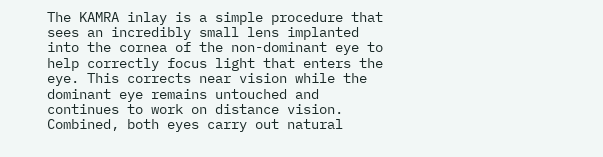The KAMRA inlay is a simple procedure that sees an incredibly small lens implanted into the cornea of the non-dominant eye to help correctly focus light that enters the eye. This corrects near vision while the dominant eye remains untouched and continues to work on distance vision. Combined, both eyes carry out natural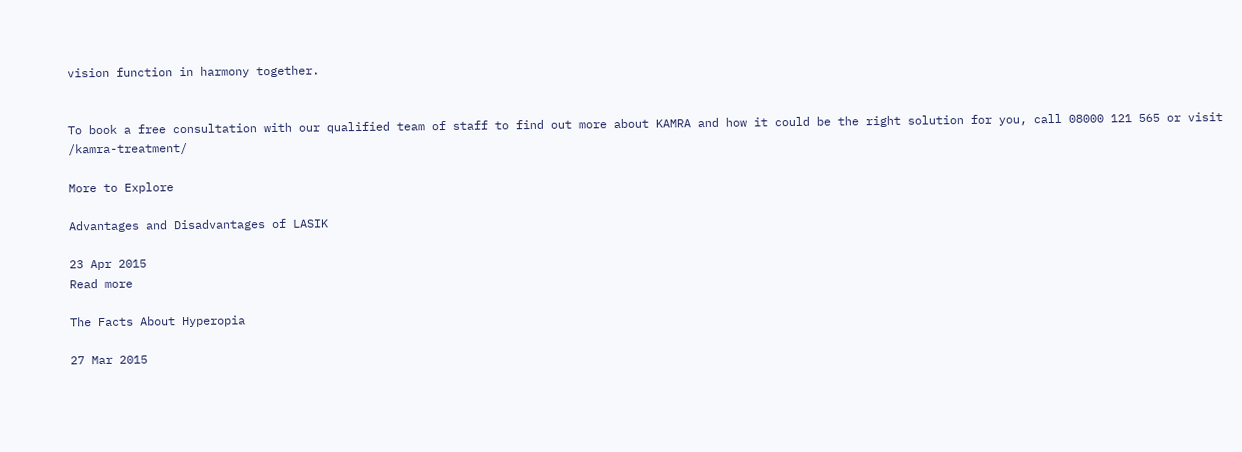vision function in harmony together.


To book a free consultation with our qualified team of staff to find out more about KAMRA and how it could be the right solution for you, call 08000 121 565 or visit /kamra-treatment/

More to Explore

Advantages and Disadvantages of LASIK

23 Apr 2015
Read more

The Facts About Hyperopia

27 Mar 2015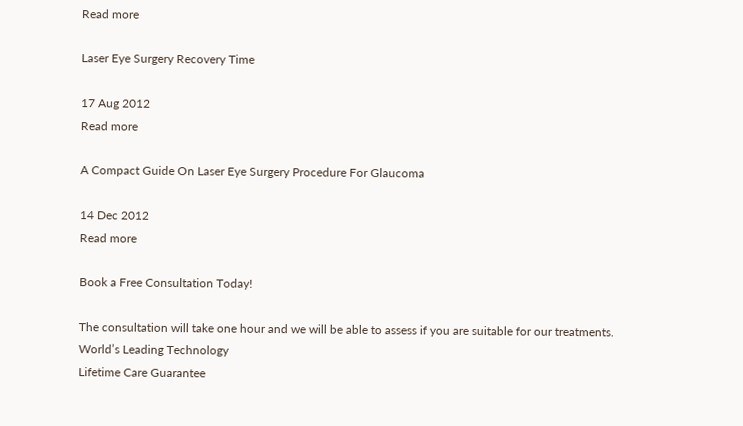Read more

Laser Eye Surgery Recovery Time

17 Aug 2012
Read more

A Compact Guide On Laser Eye Surgery Procedure For Glaucoma

14 Dec 2012
Read more

Book a Free Consultation Today!

The consultation will take one hour and we will be able to assess if you are suitable for our treatments.
World’s Leading Technology
Lifetime Care Guarantee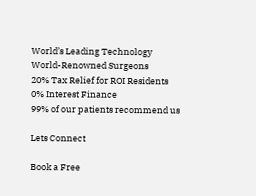World’s Leading Technology
World-Renowned Surgeons
20% Tax Relief for ROI Residents
0% Interest Finance
99% of our patients recommend us

Lets Connect

Book a Free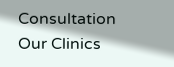Consultation
Our Clinics